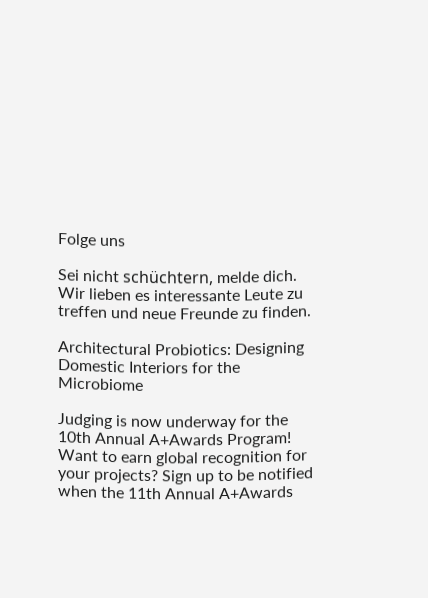Folge uns

Sei nicht schüchtern, melde dich. Wir lieben es interessante Leute zu treffen und neue Freunde zu finden.

Architectural Probiotics: Designing Domestic Interiors for the Microbiome

Judging is now underway for the 10th Annual A+Awards Program! Want to earn global recognition for your projects? Sign up to be notified when the 11th Annual A+Awards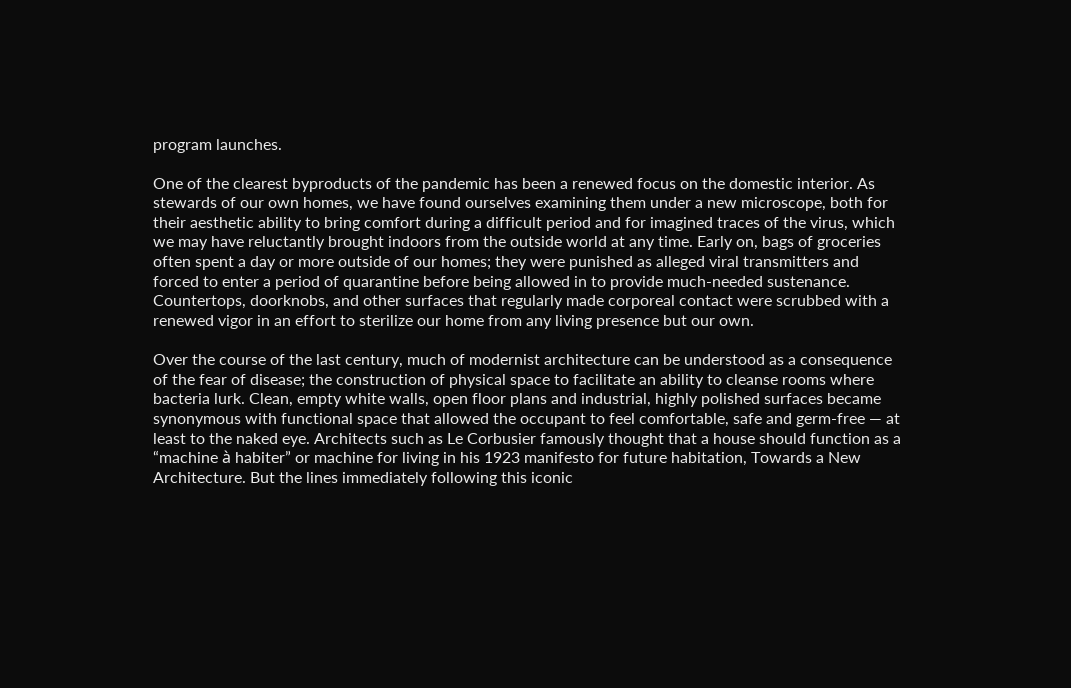program launches.

One of the clearest byproducts of the pandemic has been a renewed focus on the domestic interior. As stewards of our own homes, we have found ourselves examining them under a new microscope, both for their aesthetic ability to bring comfort during a difficult period and for imagined traces of the virus, which we may have reluctantly brought indoors from the outside world at any time. Early on, bags of groceries often spent a day or more outside of our homes; they were punished as alleged viral transmitters and forced to enter a period of quarantine before being allowed in to provide much-needed sustenance. Countertops, doorknobs, and other surfaces that regularly made corporeal contact were scrubbed with a renewed vigor in an effort to sterilize our home from any living presence but our own.

Over the course of the last century, much of modernist architecture can be understood as a consequence of the fear of disease; the construction of physical space to facilitate an ability to cleanse rooms where bacteria lurk. Clean, empty white walls, open floor plans and industrial, highly polished surfaces became synonymous with functional space that allowed the occupant to feel comfortable, safe and germ-free — at least to the naked eye. Architects such as Le Corbusier famously thought that a house should function as a “machine à habiter” or machine for living in his 1923 manifesto for future habitation, Towards a New Architecture. But the lines immediately following this iconic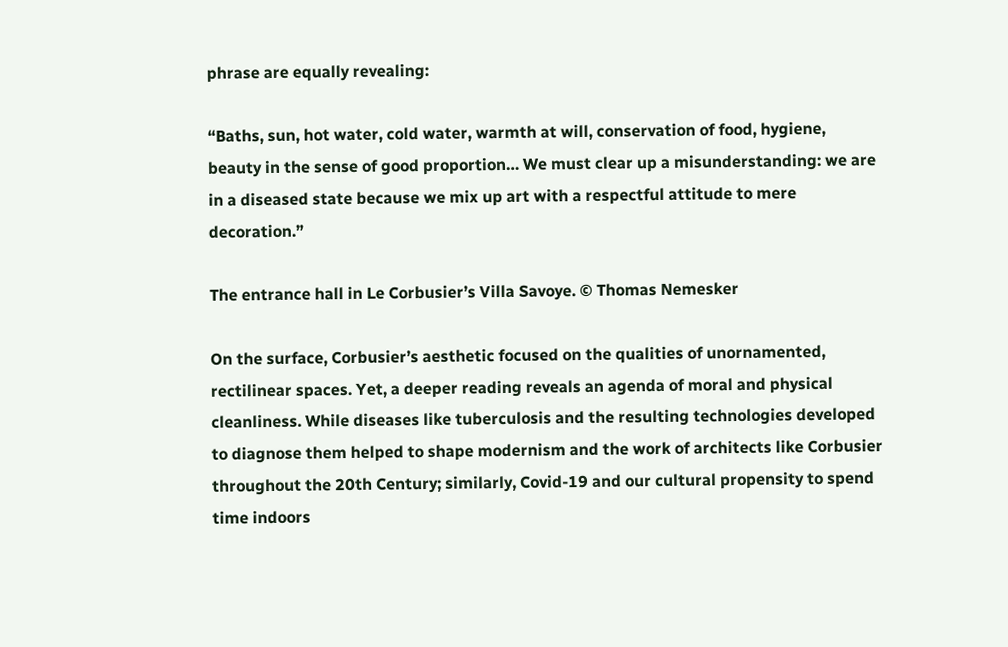phrase are equally revealing:

“Baths, sun, hot water, cold water, warmth at will, conservation of food, hygiene, beauty in the sense of good proportion… We must clear up a misunderstanding: we are in a diseased state because we mix up art with a respectful attitude to mere decoration.”

The entrance hall in Le Corbusier’s Villa Savoye. © Thomas Nemesker

On the surface, Corbusier’s aesthetic focused on the qualities of unornamented, rectilinear spaces. Yet, a deeper reading reveals an agenda of moral and physical cleanliness. While diseases like tuberculosis and the resulting technologies developed to diagnose them helped to shape modernism and the work of architects like Corbusier throughout the 20th Century; similarly, Covid-19 and our cultural propensity to spend time indoors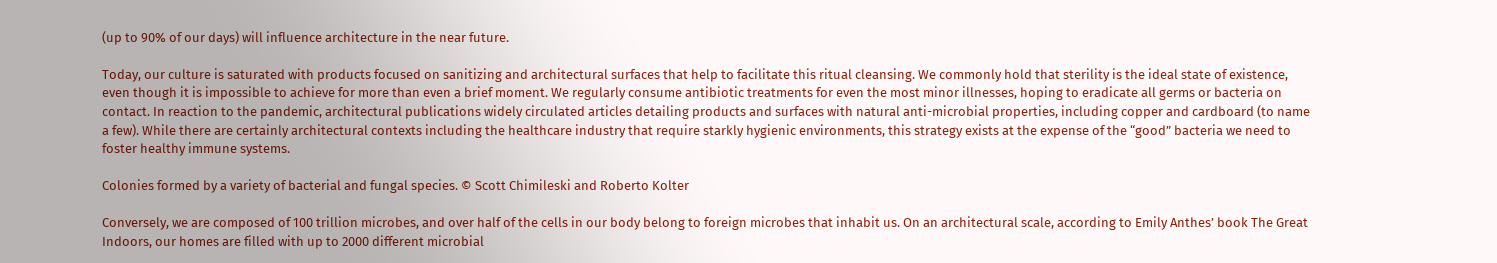(up to 90% of our days) will influence architecture in the near future.

Today, our culture is saturated with products focused on sanitizing and architectural surfaces that help to facilitate this ritual cleansing. We commonly hold that sterility is the ideal state of existence, even though it is impossible to achieve for more than even a brief moment. We regularly consume antibiotic treatments for even the most minor illnesses, hoping to eradicate all germs or bacteria on contact. In reaction to the pandemic, architectural publications widely circulated articles detailing products and surfaces with natural anti-microbial properties, including copper and cardboard (to name a few). While there are certainly architectural contexts including the healthcare industry that require starkly hygienic environments, this strategy exists at the expense of the “good” bacteria we need to foster healthy immune systems.

Colonies formed by a variety of bacterial and fungal species. © Scott Chimileski and Roberto Kolter

Conversely, we are composed of 100 trillion microbes, and over half of the cells in our body belong to foreign microbes that inhabit us. On an architectural scale, according to Emily Anthes’ book The Great Indoors, our homes are filled with up to 2000 different microbial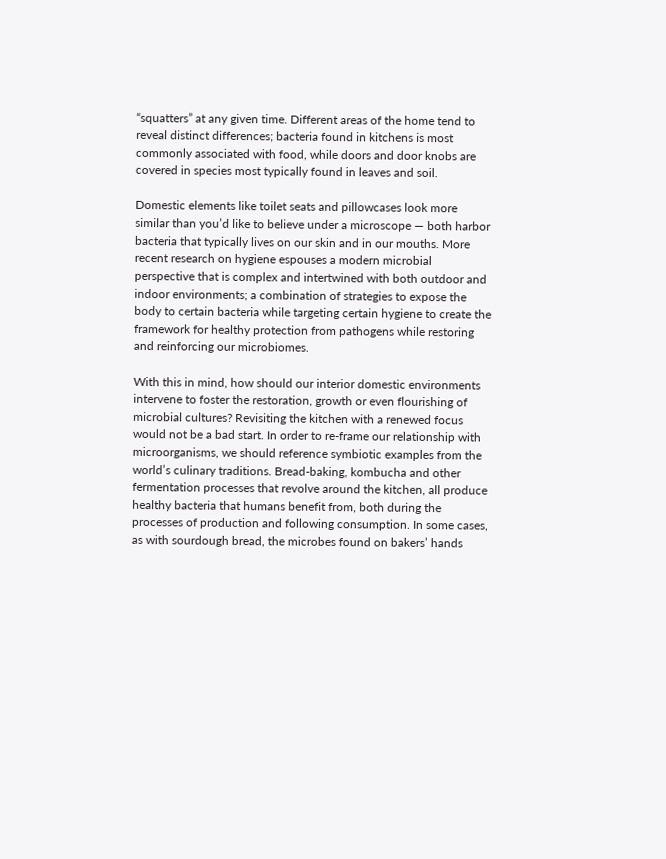“squatters” at any given time. Different areas of the home tend to reveal distinct differences; bacteria found in kitchens is most commonly associated with food, while doors and door knobs are covered in species most typically found in leaves and soil.

Domestic elements like toilet seats and pillowcases look more similar than you’d like to believe under a microscope — both harbor bacteria that typically lives on our skin and in our mouths. More recent research on hygiene espouses a modern microbial perspective that is complex and intertwined with both outdoor and indoor environments; a combination of strategies to expose the body to certain bacteria while targeting certain hygiene to create the framework for healthy protection from pathogens while restoring and reinforcing our microbiomes.

With this in mind, how should our interior domestic environments intervene to foster the restoration, growth or even flourishing of microbial cultures? Revisiting the kitchen with a renewed focus would not be a bad start. In order to re-frame our relationship with microorganisms, we should reference symbiotic examples from the world’s culinary traditions. Bread-baking, kombucha and other fermentation processes that revolve around the kitchen, all produce healthy bacteria that humans benefit from, both during the processes of production and following consumption. In some cases, as with sourdough bread, the microbes found on bakers’ hands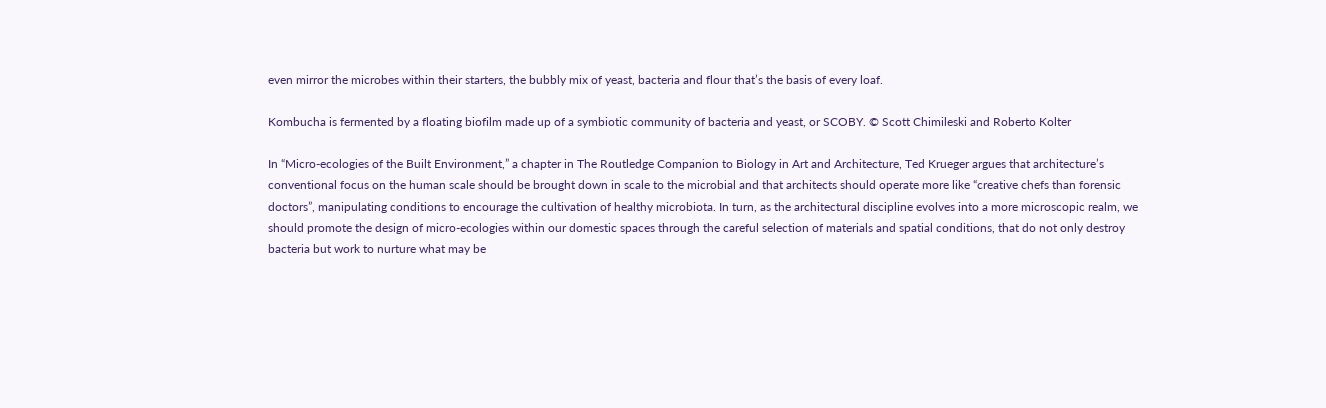even mirror the microbes within their starters, the bubbly mix of yeast, bacteria and flour that’s the basis of every loaf.

Kombucha is fermented by a floating biofilm made up of a symbiotic community of bacteria and yeast, or SCOBY. © Scott Chimileski and Roberto Kolter

In “Micro-ecologies of the Built Environment,” a chapter in The Routledge Companion to Biology in Art and Architecture, Ted Krueger argues that architecture’s conventional focus on the human scale should be brought down in scale to the microbial and that architects should operate more like “creative chefs than forensic doctors”, manipulating conditions to encourage the cultivation of healthy microbiota. In turn, as the architectural discipline evolves into a more microscopic realm, we should promote the design of micro-ecologies within our domestic spaces through the careful selection of materials and spatial conditions, that do not only destroy bacteria but work to nurture what may be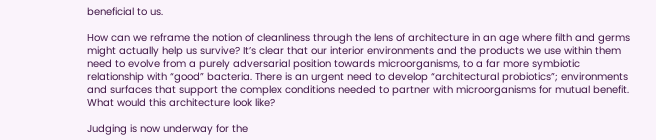beneficial to us.

How can we reframe the notion of cleanliness through the lens of architecture in an age where filth and germs might actually help us survive? It’s clear that our interior environments and the products we use within them need to evolve from a purely adversarial position towards microorganisms, to a far more symbiotic relationship with “good” bacteria. There is an urgent need to develop “architectural probiotics”; environments and surfaces that support the complex conditions needed to partner with microorganisms for mutual benefit. What would this architecture look like?

Judging is now underway for the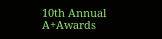10th Annual A+Awards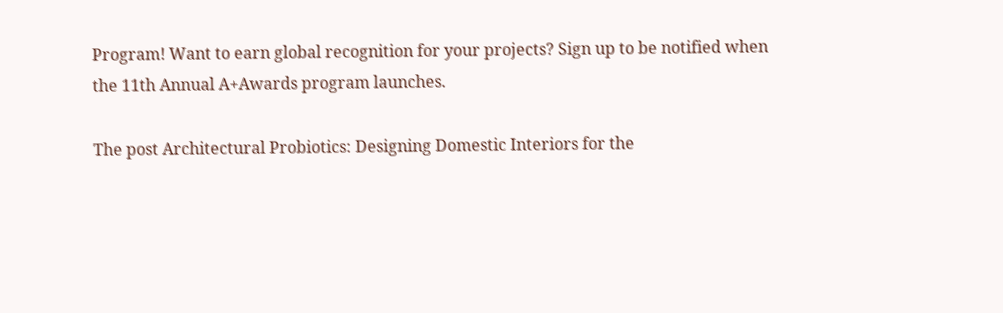Program! Want to earn global recognition for your projects? Sign up to be notified when the 11th Annual A+Awards program launches.

The post Architectural Probiotics: Designing Domestic Interiors for the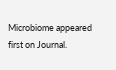Microbiome appeared first on Journal.